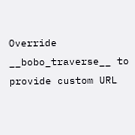Override __bobo_traverse__ to provide custom URL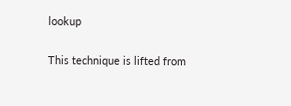lookup

This technique is lifted from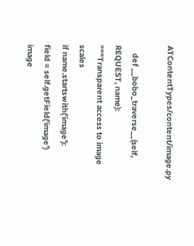ATContentTypes/content/image.py

    def __bobo_traverse__(self, REQUEST, name):
"""Transparent access to image scales
if name.startswith('image'):
field = self.getField('image')
image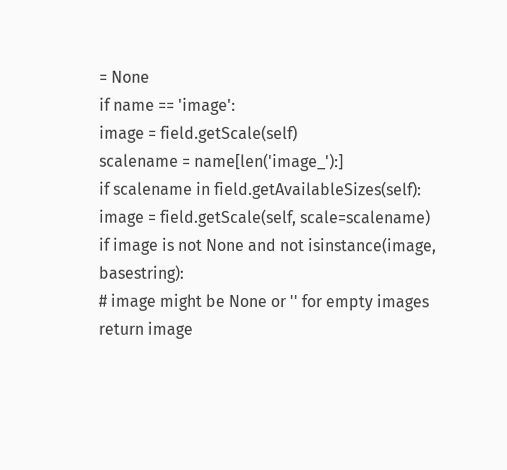= None
if name == 'image':
image = field.getScale(self)
scalename = name[len('image_'):]
if scalename in field.getAvailableSizes(self):
image = field.getScale(self, scale=scalename)
if image is not None and not isinstance(image, basestring):
# image might be None or '' for empty images
return image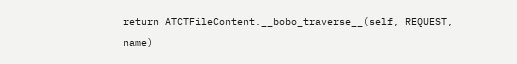return ATCTFileContent.__bobo_traverse__(self, REQUEST, name)